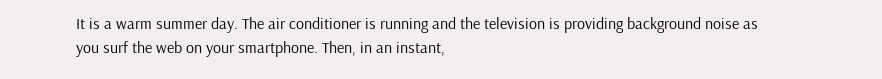It is a warm summer day. The air conditioner is running and the television is providing background noise as you surf the web on your smartphone. Then, in an instant,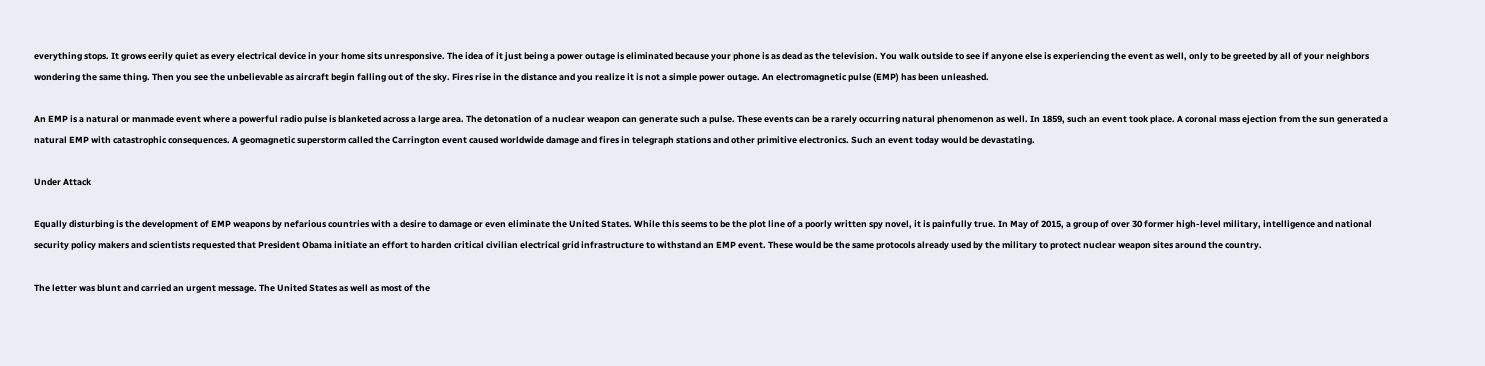everything stops. It grows eerily quiet as every electrical device in your home sits unresponsive. The idea of it just being a power outage is eliminated because your phone is as dead as the television. You walk outside to see if anyone else is experiencing the event as well, only to be greeted by all of your neighbors wondering the same thing. Then you see the unbelievable as aircraft begin falling out of the sky. Fires rise in the distance and you realize it is not a simple power outage. An electromagnetic pulse (EMP) has been unleashed.

An EMP is a natural or manmade event where a powerful radio pulse is blanketed across a large area. The detonation of a nuclear weapon can generate such a pulse. These events can be a rarely occurring natural phenomenon as well. In 1859, such an event took place. A coronal mass ejection from the sun generated a natural EMP with catastrophic consequences. A geomagnetic superstorm called the Carrington event caused worldwide damage and fires in telegraph stations and other primitive electronics. Such an event today would be devastating.

Under Attack

Equally disturbing is the development of EMP weapons by nefarious countries with a desire to damage or even eliminate the United States. While this seems to be the plot line of a poorly written spy novel, it is painfully true. In May of 2015, a group of over 30 former high-level military, intelligence and national security policy makers and scientists requested that President Obama initiate an effort to harden critical civilian electrical grid infrastructure to withstand an EMP event. These would be the same protocols already used by the military to protect nuclear weapon sites around the country.

The letter was blunt and carried an urgent message. The United States as well as most of the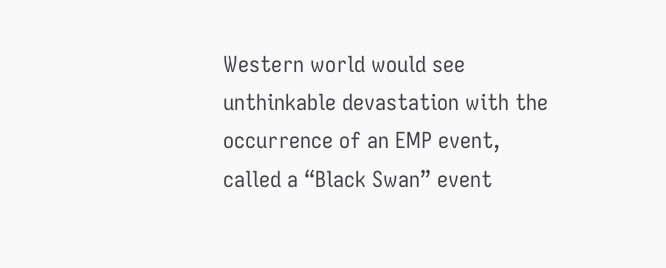Western world would see unthinkable devastation with the occurrence of an EMP event, called a “Black Swan” event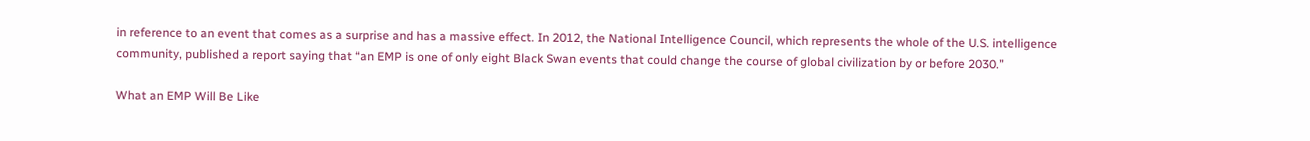in reference to an event that comes as a surprise and has a massive effect. In 2012, the National Intelligence Council, which represents the whole of the U.S. intelligence community, published a report saying that “an EMP is one of only eight Black Swan events that could change the course of global civilization by or before 2030.”

What an EMP Will Be Like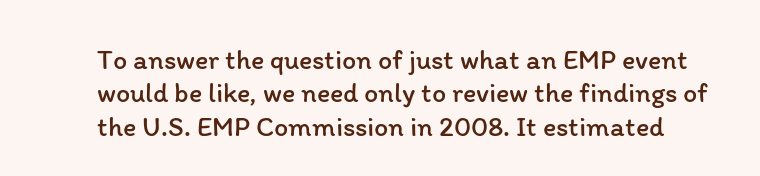To answer the question of just what an EMP event would be like, we need only to review the findings of the U.S. EMP Commission in 2008. It estimated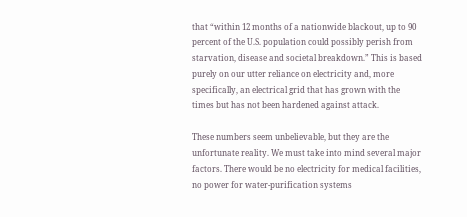that “within 12 months of a nationwide blackout, up to 90 percent of the U.S. population could possibly perish from starvation, disease and societal breakdown.” This is based purely on our utter reliance on electricity and, more specifically, an electrical grid that has grown with the times but has not been hardened against attack.

These numbers seem unbelievable, but they are the unfortunate reality. We must take into mind several major factors. There would be no electricity for medical facilities, no power for water-purification systems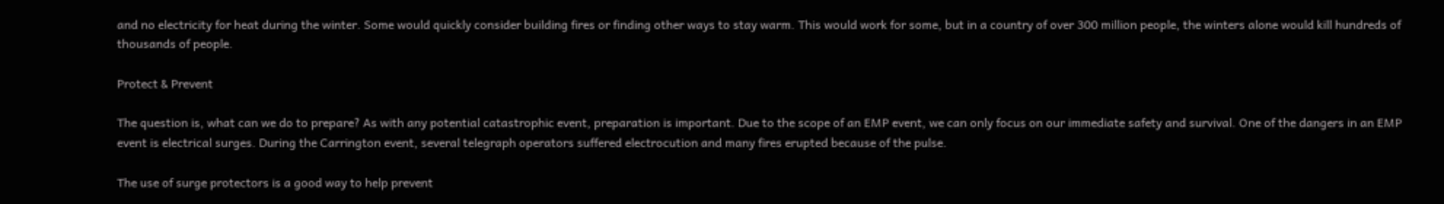and no electricity for heat during the winter. Some would quickly consider building fires or finding other ways to stay warm. This would work for some, but in a country of over 300 million people, the winters alone would kill hundreds of thousands of people.

Protect & Prevent

The question is, what can we do to prepare? As with any potential catastrophic event, preparation is important. Due to the scope of an EMP event, we can only focus on our immediate safety and survival. One of the dangers in an EMP event is electrical surges. During the Carrington event, several telegraph operators suffered electrocution and many fires erupted because of the pulse.

The use of surge protectors is a good way to help prevent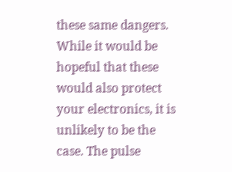these same dangers. While it would be hopeful that these would also protect your electronics, it is unlikely to be the case. The pulse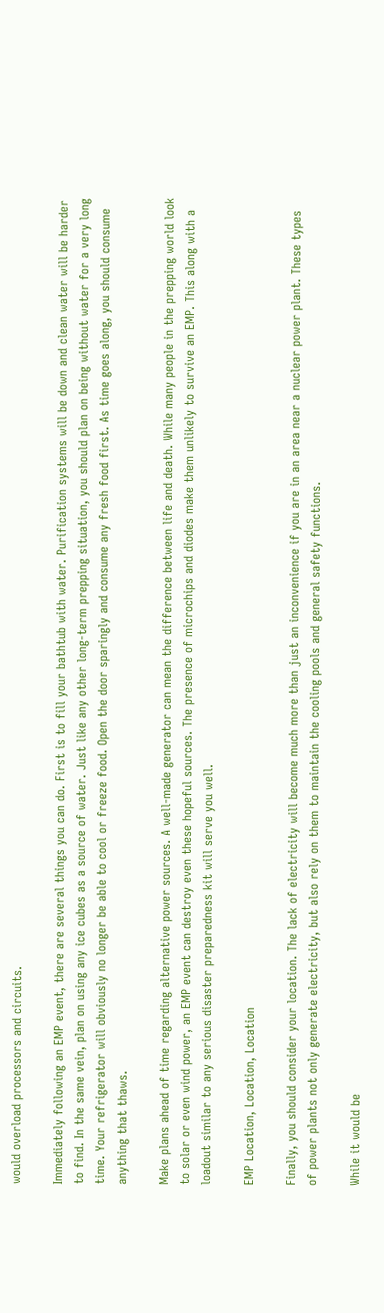would overload processors and circuits.

Immediately following an EMP event, there are several things you can do. First is to fill your bathtub with water. Purification systems will be down and clean water will be harder to find. In the same vein, plan on using any ice cubes as a source of water. Just like any other long-term prepping situation, you should plan on being without water for a very long time. Your refrigerator will obviously no longer be able to cool or freeze food. Open the door sparingly and consume any fresh food first. As time goes along, you should consume anything that thaws.

Make plans ahead of time regarding alternative power sources. A well-made generator can mean the difference between life and death. While many people in the prepping world look to solar or even wind power, an EMP event can destroy even these hopeful sources. The presence of microchips and diodes make them unlikely to survive an EMP. This along with a loadout similar to any serious disaster preparedness kit will serve you well.

EMP Location, Location, Location

Finally, you should consider your location. The lack of electricity will become much more than just an inconvenience if you are in an area near a nuclear power plant. These types of power plants not only generate electricity, but also rely on them to maintain the cooling pools and general safety functions.

While it would be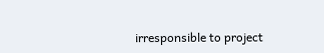irresponsible to project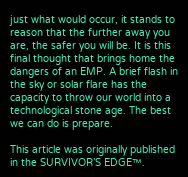just what would occur, it stands to reason that the further away you are, the safer you will be. It is this final thought that brings home the dangers of an EMP. A brief flash in the sky or solar flare has the capacity to throw our world into a technological stone age. The best we can do is prepare.

This article was originally published in the SURVIVOR’S EDGE™.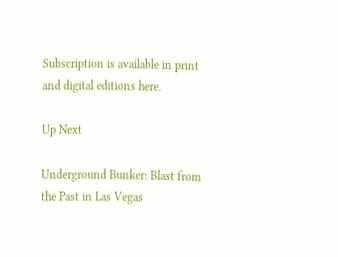Subscription is available in print and digital editions here.

Up Next

Underground Bunker: Blast from the Past in Las Vegas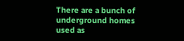There are a bunch of underground homes used as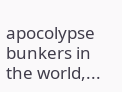apocolypse bunkers in the world,...